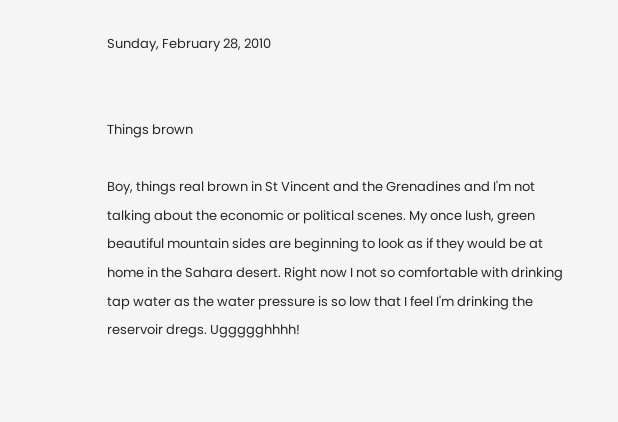Sunday, February 28, 2010


Things brown

Boy, things real brown in St Vincent and the Grenadines and I'm not talking about the economic or political scenes. My once lush, green beautiful mountain sides are beginning to look as if they would be at home in the Sahara desert. Right now I not so comfortable with drinking tap water as the water pressure is so low that I feel I'm drinking the reservoir dregs. Uggggghhhh!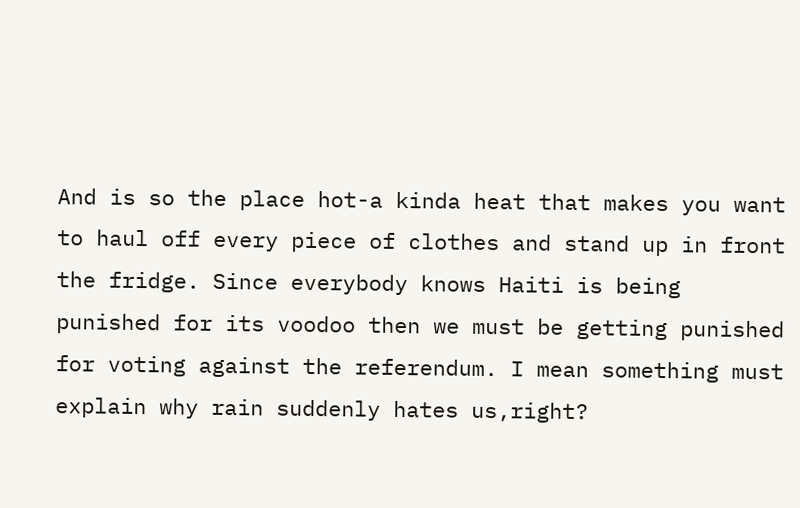And is so the place hot-a kinda heat that makes you want to haul off every piece of clothes and stand up in front the fridge. Since everybody knows Haiti is being punished for its voodoo then we must be getting punished for voting against the referendum. I mean something must explain why rain suddenly hates us,right?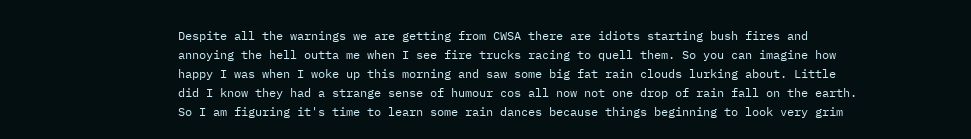Despite all the warnings we are getting from CWSA there are idiots starting bush fires and annoying the hell outta me when I see fire trucks racing to quell them. So you can imagine how happy I was when I woke up this morning and saw some big fat rain clouds lurking about. Little did I know they had a strange sense of humour cos all now not one drop of rain fall on the earth. So I am figuring it's time to learn some rain dances because things beginning to look very grim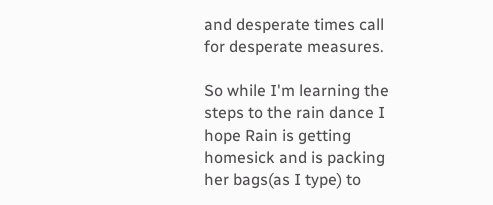and desperate times call for desperate measures.

So while I'm learning the steps to the rain dance I hope Rain is getting homesick and is packing her bags(as I type) to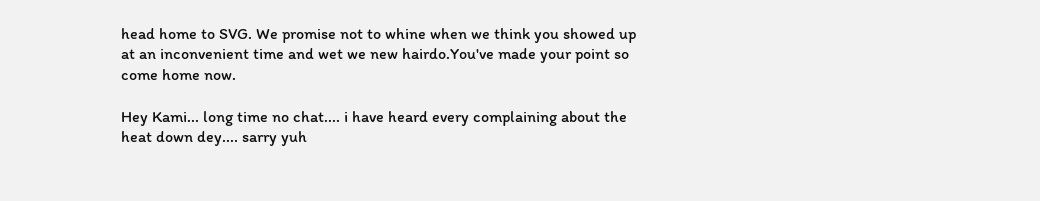head home to SVG. We promise not to whine when we think you showed up at an inconvenient time and wet we new hairdo.You've made your point so come home now.

Hey Kami... long time no chat.... i have heard every complaining about the heat down dey.... sarry yuh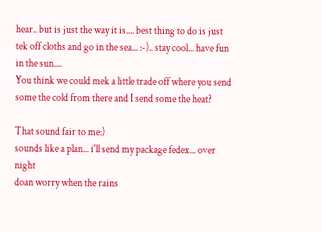hear.. but is just the way it is.... best thing to do is just tek off cloths and go in the sea... :-).. stay cool... have fun in the sun....
You think we could mek a little trade off where you send some the cold from there and I send some the heat?

That sound fair to me:)
sounds like a plan... i'll send my package fedex... over night
doan worry when the rains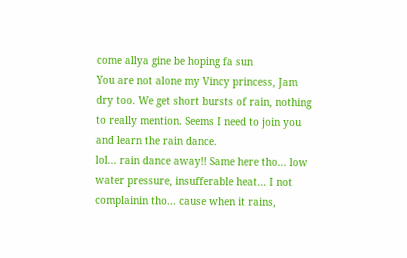come allya gine be hoping fa sun
You are not alone my Vincy princess, Jam dry too. We get short bursts of rain, nothing to really mention. Seems I need to join you and learn the rain dance.
lol... rain dance away!! Same here tho... low water pressure, insufferable heat... I not complainin tho... cause when it rains,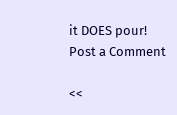it DOES pour!
Post a Comment

<<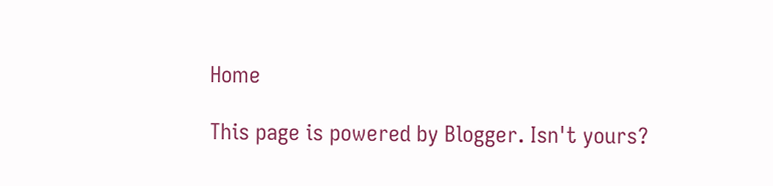Home

This page is powered by Blogger. Isn't yours?